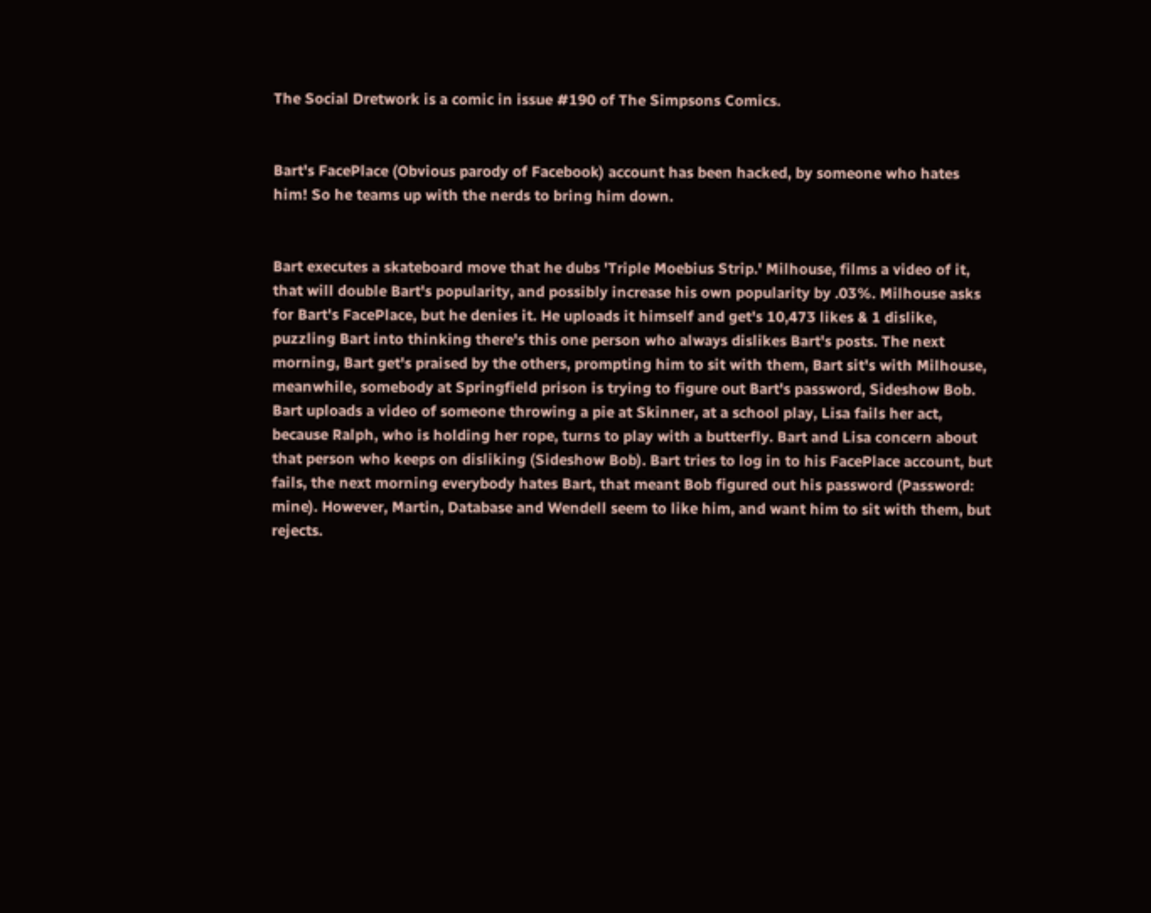The Social Dretwork is a comic in issue #190 of The Simpsons Comics.


Bart's FacePlace (Obvious parody of Facebook) account has been hacked, by someone who hates him! So he teams up with the nerds to bring him down.


Bart executes a skateboard move that he dubs 'Triple Moebius Strip.' Milhouse, films a video of it, that will double Bart's popularity, and possibly increase his own popularity by .03%. Milhouse asks for Bart's FacePlace, but he denies it. He uploads it himself and get's 10,473 likes & 1 dislike, puzzling Bart into thinking there's this one person who always dislikes Bart's posts. The next morning, Bart get's praised by the others, prompting him to sit with them, Bart sit's with Milhouse, meanwhile, somebody at Springfield prison is trying to figure out Bart's password, Sideshow Bob. Bart uploads a video of someone throwing a pie at Skinner, at a school play, Lisa fails her act, because Ralph, who is holding her rope, turns to play with a butterfly. Bart and Lisa concern about that person who keeps on disliking (Sideshow Bob). Bart tries to log in to his FacePlace account, but fails, the next morning everybody hates Bart, that meant Bob figured out his password (Password: mine). However, Martin, Database and Wendell seem to like him, and want him to sit with them, but rejects.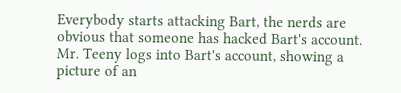Everybody starts attacking Bart, the nerds are obvious that someone has hacked Bart's account. Mr. Teeny logs into Bart's account, showing a picture of an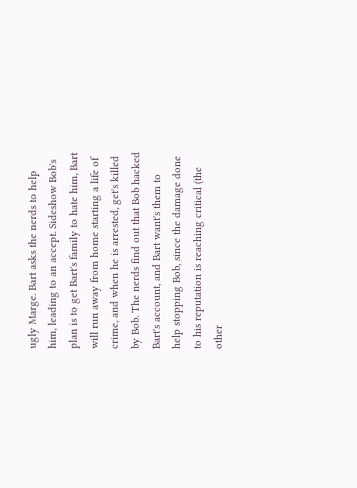ugly Marge. Bart asks the nerds to help him, leading to an accept. Sideshow Bob's plan is to get Bart's family to hate him, Bart will run away from home starting a life of crime, and when he is arrested, get's killed by Bob. The nerds find out that Bob hacked Bart's account, and Bart want's them to help stopping Bob, since the damage done to his reputation is reaching critical (the other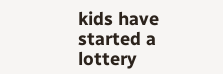kids have started a lottery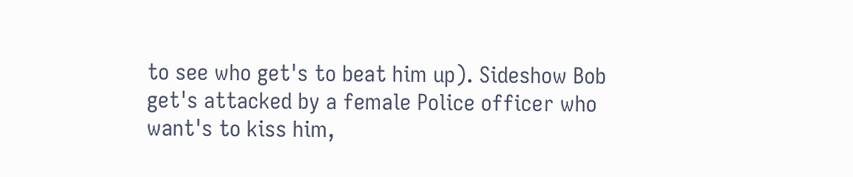to see who get's to beat him up). Sideshow Bob get's attacked by a female Police officer who want's to kiss him,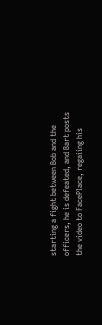starting a fight between Bob and the officers, he is defeated, and Bart posts the video to FacePlace, regaiing his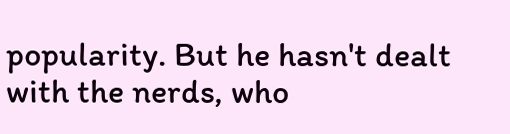popularity. But he hasn't dealt with the nerds, who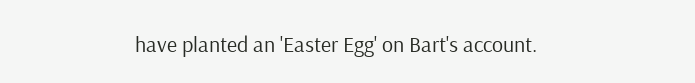have planted an 'Easter Egg' on Bart's account.